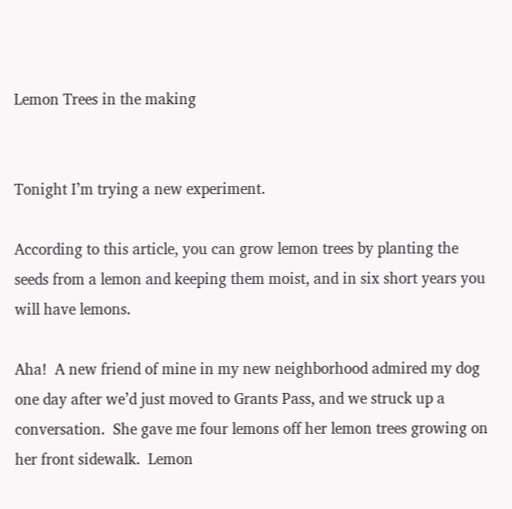Lemon Trees in the making


Tonight I’m trying a new experiment.

According to this article, you can grow lemon trees by planting the seeds from a lemon and keeping them moist, and in six short years you will have lemons.

Aha!  A new friend of mine in my new neighborhood admired my dog one day after we’d just moved to Grants Pass, and we struck up a conversation.  She gave me four lemons off her lemon trees growing on her front sidewalk.  Lemon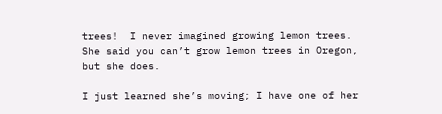trees!  I never imagined growing lemon trees.  She said you can’t grow lemon trees in Oregon, but she does.

I just learned she’s moving; I have one of her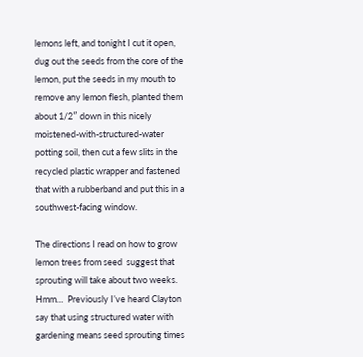lemons left, and tonight I cut it open, dug out the seeds from the core of the lemon, put the seeds in my mouth to remove any lemon flesh, planted them about 1/2″ down in this nicely moistened-with-structured-water potting soil, then cut a few slits in the recycled plastic wrapper and fastened that with a rubberband and put this in a southwest-facing window.

The directions I read on how to grow lemon trees from seed  suggest that sprouting will take about two weeks.  Hmm…  Previously I’ve heard Clayton say that using structured water with gardening means seed sprouting times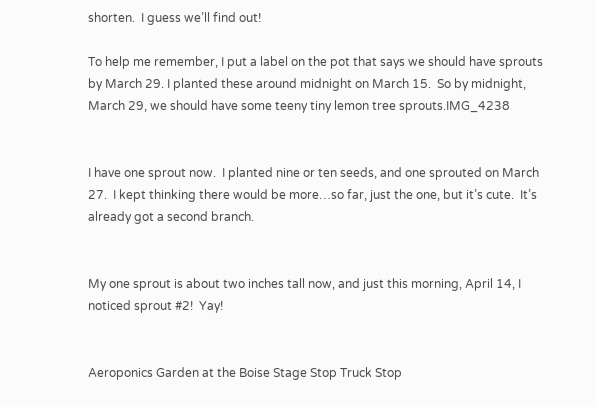shorten.  I guess we’ll find out!

To help me remember, I put a label on the pot that says we should have sprouts by March 29. I planted these around midnight on March 15.  So by midnight, March 29, we should have some teeny tiny lemon tree sprouts.IMG_4238


I have one sprout now.  I planted nine or ten seeds, and one sprouted on March 27.  I kept thinking there would be more…so far, just the one, but it’s cute.  It’s already got a second branch.


My one sprout is about two inches tall now, and just this morning, April 14, I noticed sprout #2!  Yay!


Aeroponics Garden at the Boise Stage Stop Truck Stop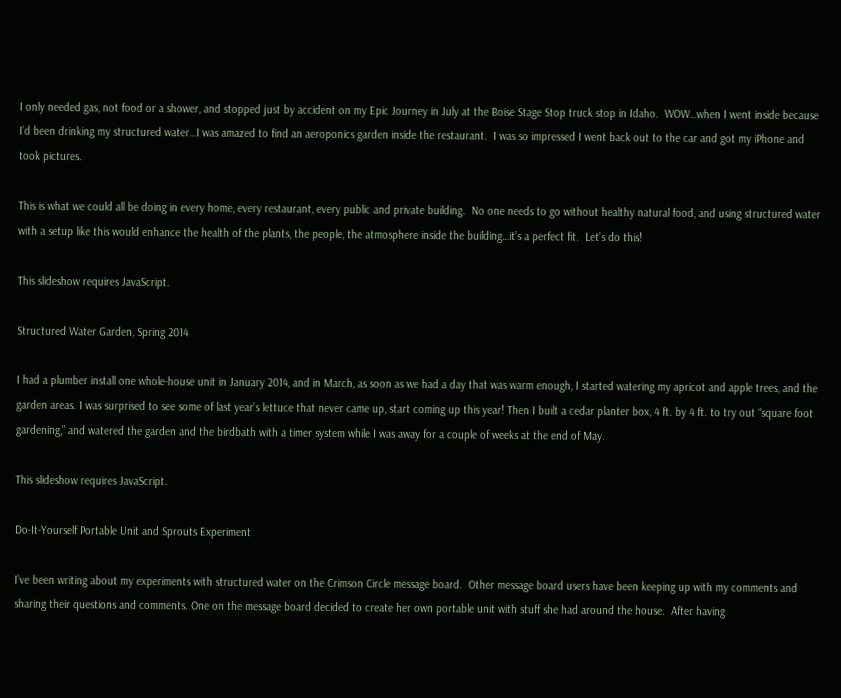I only needed gas, not food or a shower, and stopped just by accident on my Epic Journey in July at the Boise Stage Stop truck stop in Idaho.  WOW…when I went inside because I’d been drinking my structured water…I was amazed to find an aeroponics garden inside the restaurant.  I was so impressed I went back out to the car and got my iPhone and took pictures.

This is what we could all be doing in every home, every restaurant, every public and private building.  No one needs to go without healthy natural food, and using structured water with a setup like this would enhance the health of the plants, the people, the atmosphere inside the building…it’s a perfect fit.  Let’s do this!

This slideshow requires JavaScript.

Structured Water Garden, Spring 2014

I had a plumber install one whole-house unit in January 2014, and in March, as soon as we had a day that was warm enough, I started watering my apricot and apple trees, and the garden areas. I was surprised to see some of last year’s lettuce that never came up, start coming up this year! Then I built a cedar planter box, 4 ft. by 4 ft. to try out “square foot gardening,” and watered the garden and the birdbath with a timer system while I was away for a couple of weeks at the end of May.

This slideshow requires JavaScript.

Do-It-Yourself Portable Unit and Sprouts Experiment

I’ve been writing about my experiments with structured water on the Crimson Circle message board.  Other message board users have been keeping up with my comments and sharing their questions and comments. One on the message board decided to create her own portable unit with stuff she had around the house.  After having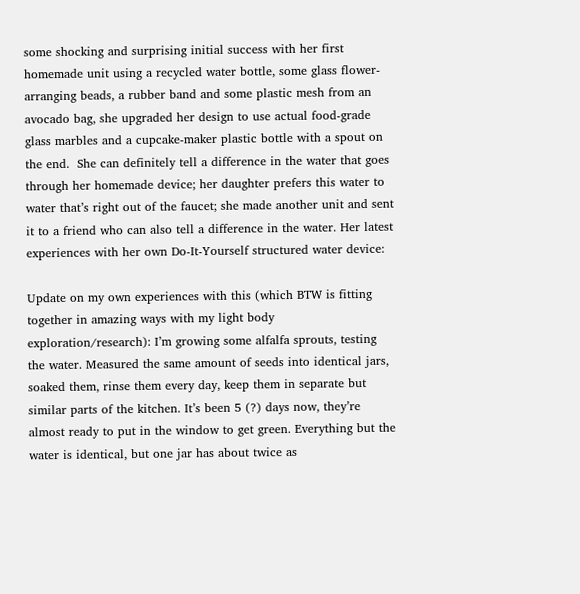some shocking and surprising initial success with her first homemade unit using a recycled water bottle, some glass flower-arranging beads, a rubber band and some plastic mesh from an avocado bag, she upgraded her design to use actual food-grade glass marbles and a cupcake-maker plastic bottle with a spout on the end.  She can definitely tell a difference in the water that goes through her homemade device; her daughter prefers this water to water that’s right out of the faucet; she made another unit and sent it to a friend who can also tell a difference in the water. Her latest experiences with her own Do-It-Yourself structured water device:

Update on my own experiences with this (which BTW is fitting together in amazing ways with my light body exploration/research): I’m growing some alfalfa sprouts, testing the water. Measured the same amount of seeds into identical jars, soaked them, rinse them every day, keep them in separate but similar parts of the kitchen. It’s been 5 (?) days now, they’re almost ready to put in the window to get green. Everything but the water is identical, but one jar has about twice as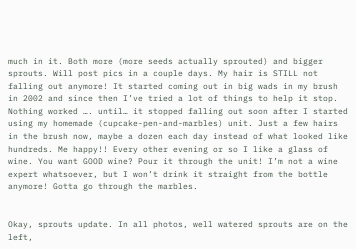much in it. Both more (more seeds actually sprouted) and bigger sprouts. Will post pics in a couple days. My hair is STILL not falling out anymore! It started coming out in big wads in my brush in 2002 and since then I’ve tried a lot of things to help it stop. Nothing worked …. until… it stopped falling out soon after I started using my homemade (cupcake-pen-and-marbles) unit. Just a few hairs in the brush now, maybe a dozen each day instead of what looked like hundreds. Me happy!! Every other evening or so I like a glass of wine. You want GOOD wine? Pour it through the unit! I’m not a wine expert whatsoever, but I won’t drink it straight from the bottle anymore! Gotta go through the marbles.


Okay, sprouts update. In all photos, well watered sprouts are on the left,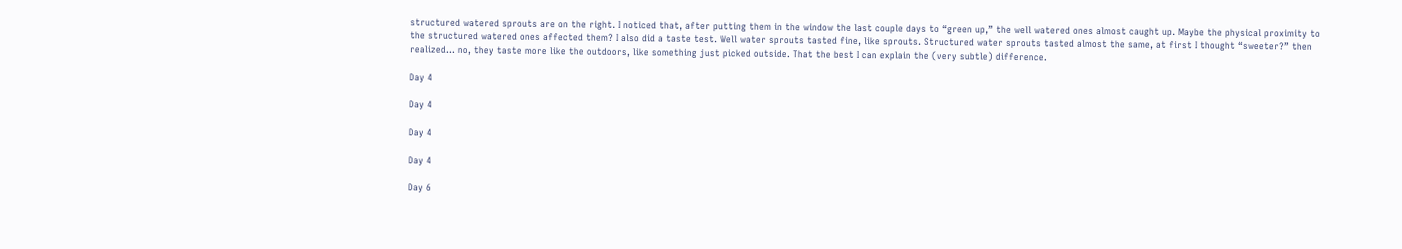structured watered sprouts are on the right. I noticed that, after putting them in the window the last couple days to “green up,” the well watered ones almost caught up. Maybe the physical proximity to the structured watered ones affected them? I also did a taste test. Well water sprouts tasted fine, like sprouts. Structured water sprouts tasted almost the same, at first I thought “sweeter?” then realized… no, they taste more like the outdoors, like something just picked outside. That the best I can explain the (very subtle) difference.

Day 4

Day 4

Day 4

Day 4

Day 6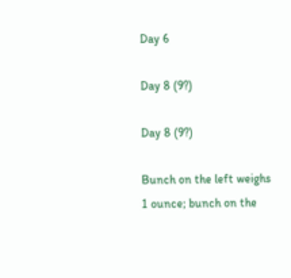Day 6

Day 8 (9?)

Day 8 (9?)

Bunch on the left weighs 1 ounce; bunch on the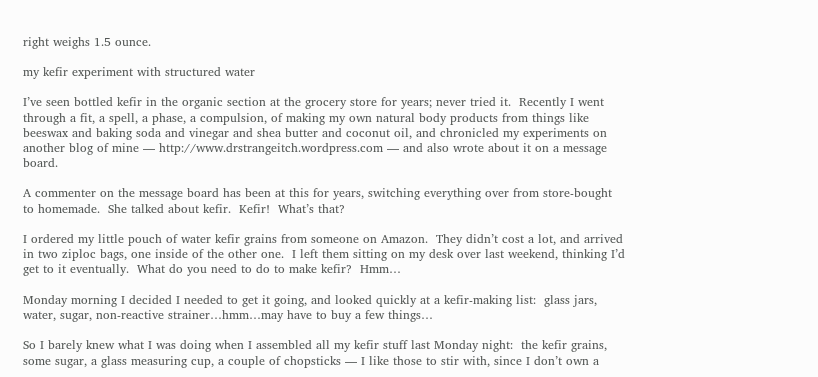right weighs 1.5 ounce.

my kefir experiment with structured water

I’ve seen bottled kefir in the organic section at the grocery store for years; never tried it.  Recently I went through a fit, a spell, a phase, a compulsion, of making my own natural body products from things like beeswax and baking soda and vinegar and shea butter and coconut oil, and chronicled my experiments on another blog of mine — http://www.drstrangeitch.wordpress.com — and also wrote about it on a message board.

A commenter on the message board has been at this for years, switching everything over from store-bought to homemade.  She talked about kefir.  Kefir!  What’s that?

I ordered my little pouch of water kefir grains from someone on Amazon.  They didn’t cost a lot, and arrived in two ziploc bags, one inside of the other one.  I left them sitting on my desk over last weekend, thinking I’d get to it eventually.  What do you need to do to make kefir?  Hmm…

Monday morning I decided I needed to get it going, and looked quickly at a kefir-making list:  glass jars, water, sugar, non-reactive strainer…hmm…may have to buy a few things…

So I barely knew what I was doing when I assembled all my kefir stuff last Monday night:  the kefir grains, some sugar, a glass measuring cup, a couple of chopsticks — I like those to stir with, since I don’t own a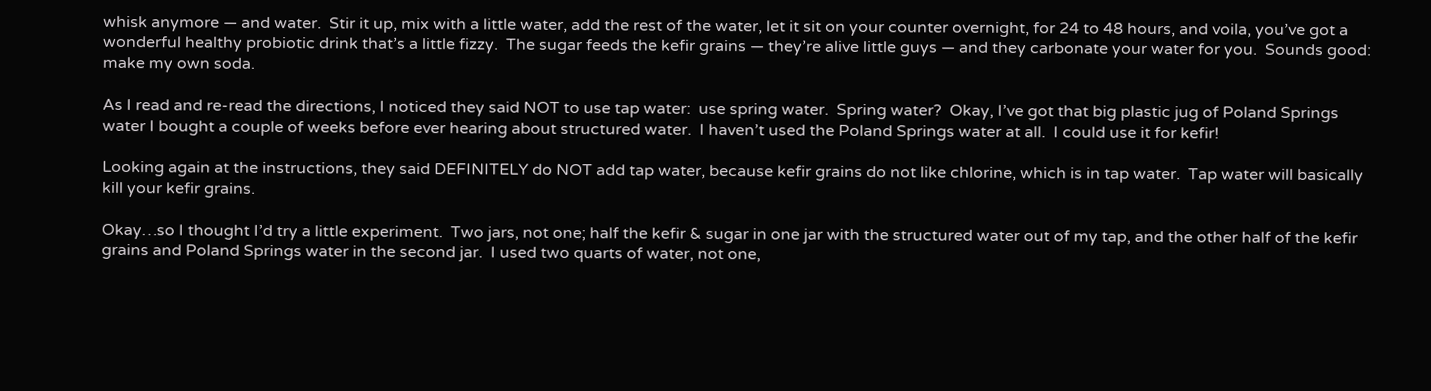whisk anymore — and water.  Stir it up, mix with a little water, add the rest of the water, let it sit on your counter overnight, for 24 to 48 hours, and voila, you’ve got a wonderful healthy probiotic drink that’s a little fizzy.  The sugar feeds the kefir grains — they’re alive little guys — and they carbonate your water for you.  Sounds good:  make my own soda.

As I read and re-read the directions, I noticed they said NOT to use tap water:  use spring water.  Spring water?  Okay, I’ve got that big plastic jug of Poland Springs water I bought a couple of weeks before ever hearing about structured water.  I haven’t used the Poland Springs water at all.  I could use it for kefir!

Looking again at the instructions, they said DEFINITELY do NOT add tap water, because kefir grains do not like chlorine, which is in tap water.  Tap water will basically kill your kefir grains.

Okay…so I thought I’d try a little experiment.  Two jars, not one; half the kefir & sugar in one jar with the structured water out of my tap, and the other half of the kefir grains and Poland Springs water in the second jar.  I used two quarts of water, not one,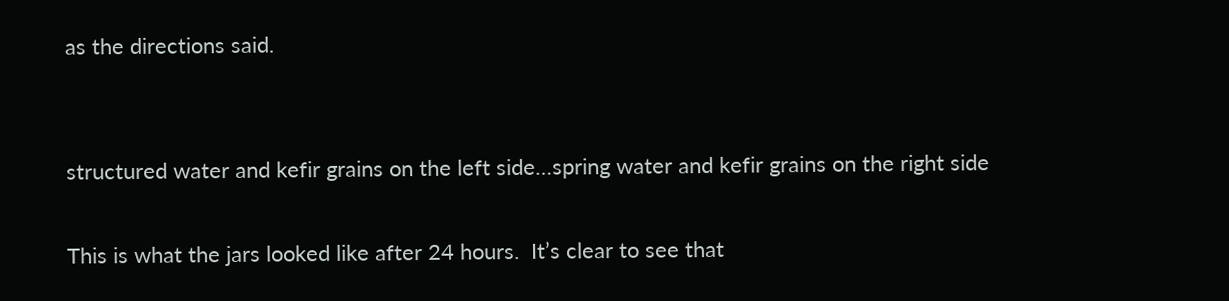as the directions said.


structured water and kefir grains on the left side…spring water and kefir grains on the right side

This is what the jars looked like after 24 hours.  It’s clear to see that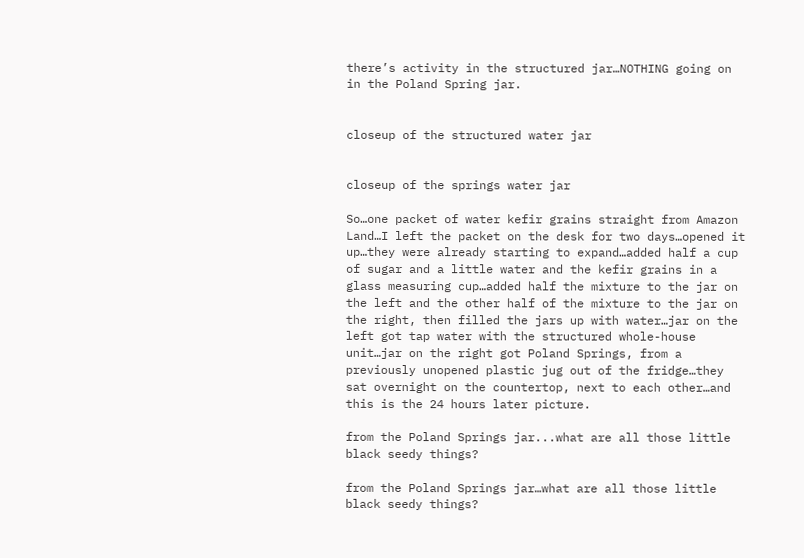there’s activity in the structured jar…NOTHING going on in the Poland Spring jar.


closeup of the structured water jar


closeup of the springs water jar

So…one packet of water kefir grains straight from Amazon Land…I left the packet on the desk for two days…opened it up…they were already starting to expand…added half a cup of sugar and a little water and the kefir grains in a glass measuring cup…added half the mixture to the jar on the left and the other half of the mixture to the jar on the right, then filled the jars up with water…jar on the left got tap water with the structured whole-house unit…jar on the right got Poland Springs, from a previously unopened plastic jug out of the fridge…they sat overnight on the countertop, next to each other…and this is the 24 hours later picture.

from the Poland Springs jar...what are all those little black seedy things?

from the Poland Springs jar…what are all those little black seedy things?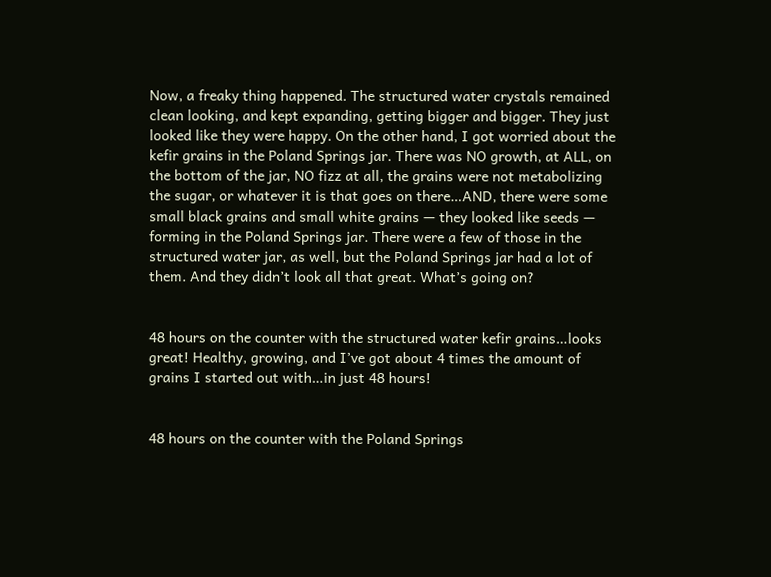Now, a freaky thing happened. The structured water crystals remained clean looking, and kept expanding, getting bigger and bigger. They just looked like they were happy. On the other hand, I got worried about the kefir grains in the Poland Springs jar. There was NO growth, at ALL, on the bottom of the jar, NO fizz at all, the grains were not metabolizing the sugar, or whatever it is that goes on there…AND, there were some small black grains and small white grains — they looked like seeds — forming in the Poland Springs jar. There were a few of those in the structured water jar, as well, but the Poland Springs jar had a lot of them. And they didn’t look all that great. What’s going on?


48 hours on the counter with the structured water kefir grains…looks great! Healthy, growing, and I’ve got about 4 times the amount of grains I started out with…in just 48 hours!


48 hours on the counter with the Poland Springs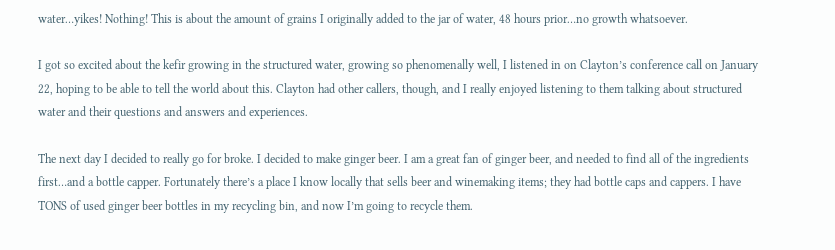water…yikes! Nothing! This is about the amount of grains I originally added to the jar of water, 48 hours prior…no growth whatsoever.

I got so excited about the kefir growing in the structured water, growing so phenomenally well, I listened in on Clayton’s conference call on January 22, hoping to be able to tell the world about this. Clayton had other callers, though, and I really enjoyed listening to them talking about structured water and their questions and answers and experiences.

The next day I decided to really go for broke. I decided to make ginger beer. I am a great fan of ginger beer, and needed to find all of the ingredients first…and a bottle capper. Fortunately there’s a place I know locally that sells beer and winemaking items; they had bottle caps and cappers. I have TONS of used ginger beer bottles in my recycling bin, and now I’m going to recycle them.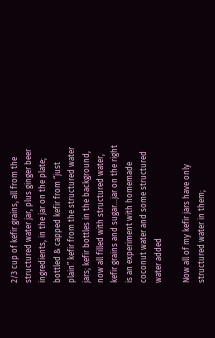2/3 cup of kefir grains, all from the structured water jar, plus ginger beer ingredients, in the jar on the plate; bottled & capped kefir from “just plain” kefir from the structured water jars; kefir bottles in the background, now all filled with structured water, kefir grains and sugar…jar on the right is an experiment with homemade coconut water and some structured water added

Now all of my kefir jars have only structured water in them;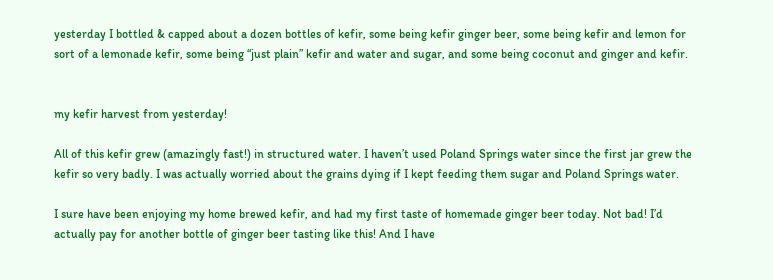yesterday I bottled & capped about a dozen bottles of kefir, some being kefir ginger beer, some being kefir and lemon for sort of a lemonade kefir, some being “just plain” kefir and water and sugar, and some being coconut and ginger and kefir.


my kefir harvest from yesterday!

All of this kefir grew (amazingly fast!) in structured water. I haven’t used Poland Springs water since the first jar grew the kefir so very badly. I was actually worried about the grains dying if I kept feeding them sugar and Poland Springs water.

I sure have been enjoying my home brewed kefir, and had my first taste of homemade ginger beer today. Not bad! I’d actually pay for another bottle of ginger beer tasting like this! And I have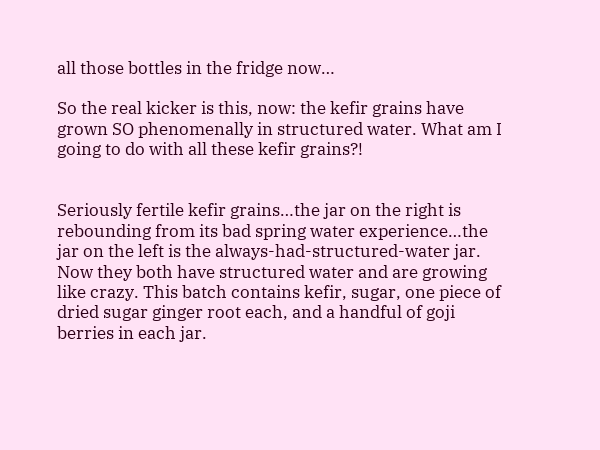all those bottles in the fridge now…

So the real kicker is this, now: the kefir grains have grown SO phenomenally in structured water. What am I going to do with all these kefir grains?!


Seriously fertile kefir grains…the jar on the right is rebounding from its bad spring water experience…the jar on the left is the always-had-structured-water jar. Now they both have structured water and are growing like crazy. This batch contains kefir, sugar, one piece of dried sugar ginger root each, and a handful of goji berries in each jar.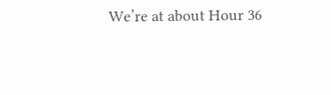We’re at about Hour 36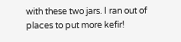with these two jars. I ran out of places to put more kefir!